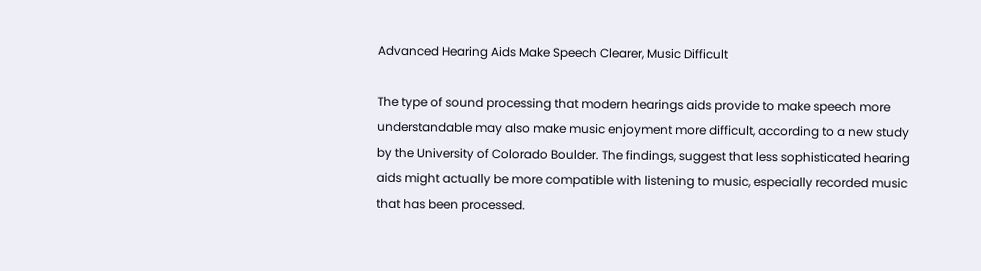Advanced Hearing Aids Make Speech Clearer, Music Difficult

The type of sound processing that modern hearings aids provide to make speech more understandable may also make music enjoyment more difficult, according to a new study by the University of Colorado Boulder. The findings, suggest that less sophisticated hearing aids might actually be more compatible with listening to music, especially recorded music that has been processed.